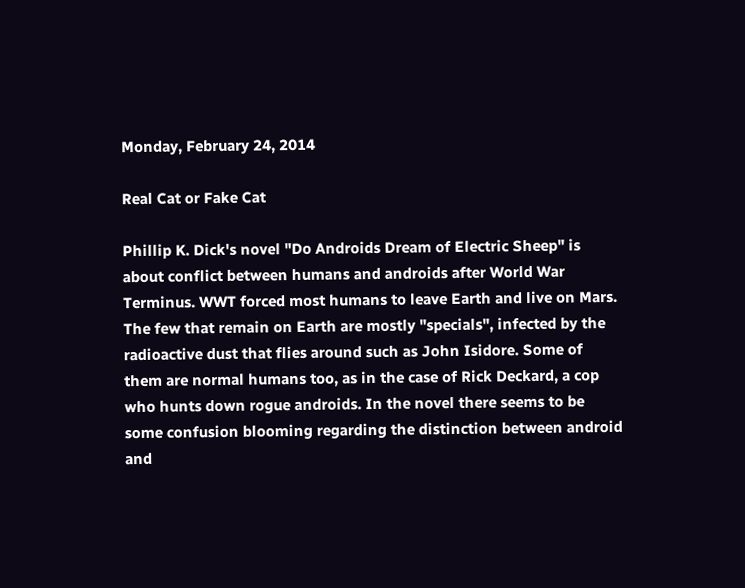Monday, February 24, 2014

Real Cat or Fake Cat

Phillip K. Dick's novel "Do Androids Dream of Electric Sheep" is about conflict between humans and androids after World War Terminus. WWT forced most humans to leave Earth and live on Mars. The few that remain on Earth are mostly "specials", infected by the radioactive dust that flies around such as John Isidore. Some of them are normal humans too, as in the case of Rick Deckard, a cop who hunts down rogue androids. In the novel there seems to be some confusion blooming regarding the distinction between android and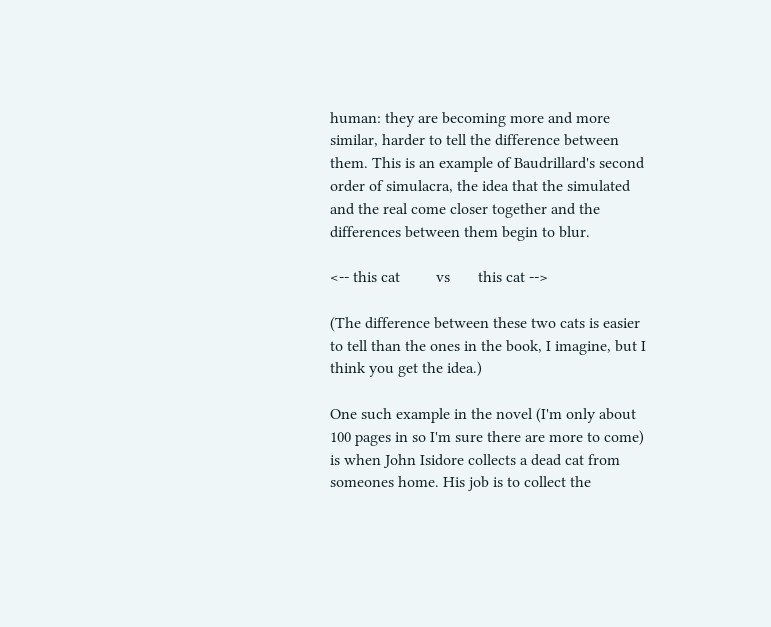human: they are becoming more and more similar, harder to tell the difference between them. This is an example of Baudrillard's second order of simulacra, the idea that the simulated and the real come closer together and the differences between them begin to blur.

<-- this cat         vs       this cat -->

(The difference between these two cats is easier to tell than the ones in the book, I imagine, but I think you get the idea.)

One such example in the novel (I'm only about 100 pages in so I'm sure there are more to come) is when John Isidore collects a dead cat from someones home. His job is to collect the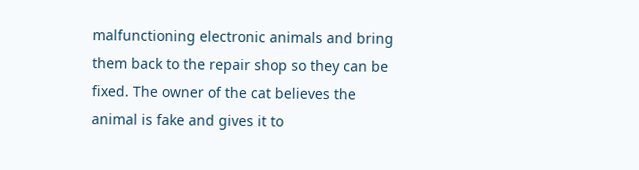malfunctioning electronic animals and bring them back to the repair shop so they can be fixed. The owner of the cat believes the animal is fake and gives it to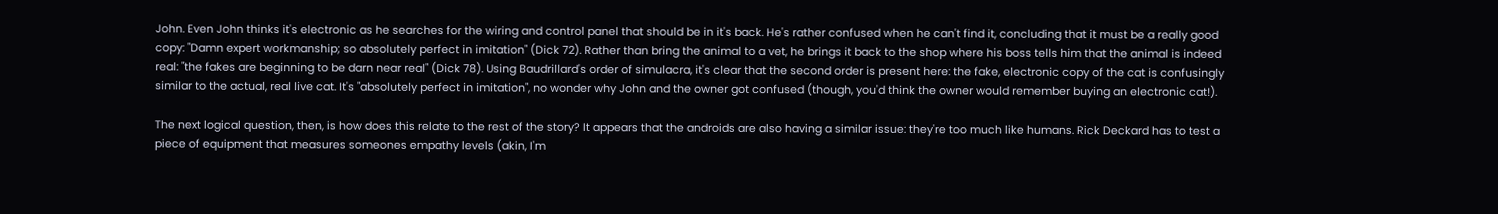John. Even John thinks it's electronic as he searches for the wiring and control panel that should be in it's back. He's rather confused when he can't find it, concluding that it must be a really good copy: "Damn expert workmanship; so absolutely perfect in imitation" (Dick 72). Rather than bring the animal to a vet, he brings it back to the shop where his boss tells him that the animal is indeed real: "the fakes are beginning to be darn near real" (Dick 78). Using Baudrillard's order of simulacra, it's clear that the second order is present here: the fake, electronic copy of the cat is confusingly similar to the actual, real live cat. It's "absolutely perfect in imitation", no wonder why John and the owner got confused (though, you'd think the owner would remember buying an electronic cat!).

The next logical question, then, is how does this relate to the rest of the story? It appears that the androids are also having a similar issue: they're too much like humans. Rick Deckard has to test a piece of equipment that measures someones empathy levels (akin, I'm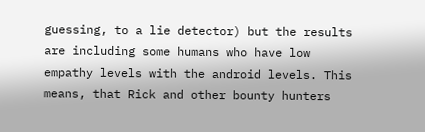guessing, to a lie detector) but the results are including some humans who have low empathy levels with the android levels. This means, that Rick and other bounty hunters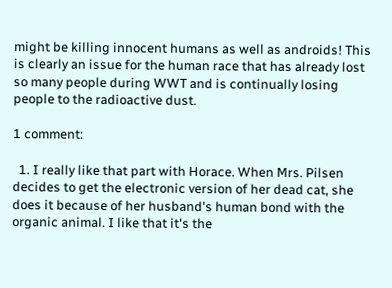might be killing innocent humans as well as androids! This is clearly an issue for the human race that has already lost so many people during WWT and is continually losing people to the radioactive dust.

1 comment:

  1. I really like that part with Horace. When Mrs. Pilsen decides to get the electronic version of her dead cat, she does it because of her husband's human bond with the organic animal. I like that it's the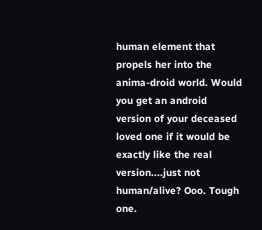human element that propels her into the anima-droid world. Would you get an android version of your deceased loved one if it would be exactly like the real version....just not human/alive? Ooo. Tough one.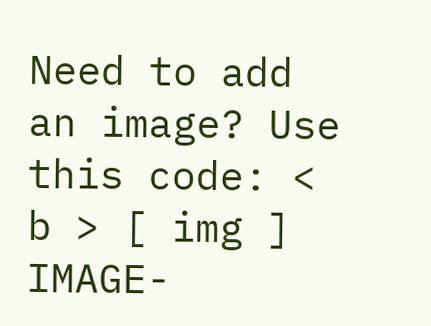Need to add an image? Use this code: < b > [ img ] IMAGE-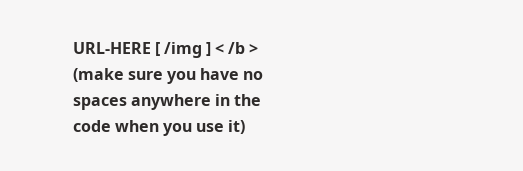URL-HERE [ /img ] < /b > (make sure you have no spaces anywhere in the code when you use it)